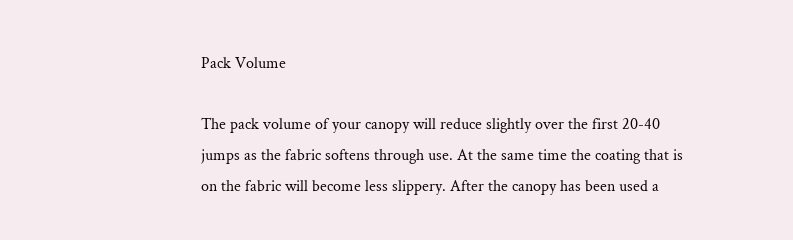Pack Volume

The pack volume of your canopy will reduce slightly over the first 20-40 jumps as the fabric softens through use. At the same time the coating that is on the fabric will become less slippery. After the canopy has been used a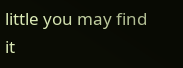little you may find it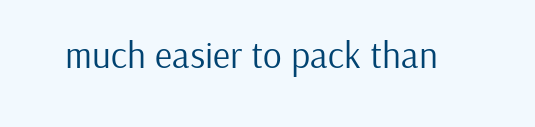much easier to pack than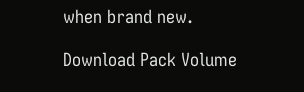when brand new.

Download Pack Volume